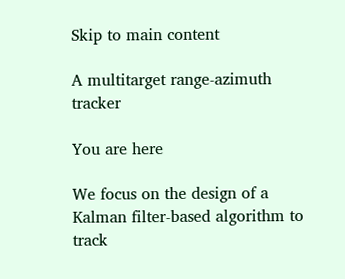Skip to main content

A multitarget range-azimuth tracker

You are here

We focus on the design of a Kalman filter-based algorithm to track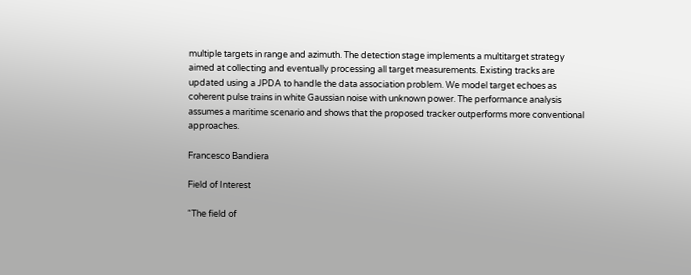multiple targets in range and azimuth. The detection stage implements a multitarget strategy aimed at collecting and eventually processing all target measurements. Existing tracks are updated using a JPDA to handle the data association problem. We model target echoes as coherent pulse trains in white Gaussian noise with unknown power. The performance analysis assumes a maritime scenario and shows that the proposed tracker outperforms more conventional approaches.

Francesco Bandiera

Field of Interest

“The field of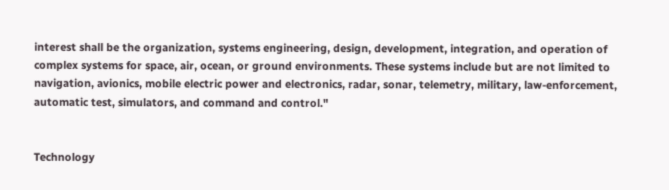interest shall be the organization, systems engineering, design, development, integration, and operation of complex systems for space, air, ocean, or ground environments. These systems include but are not limited to navigation, avionics, mobile electric power and electronics, radar, sonar, telemetry, military, law-enforcement, automatic test, simulators, and command and control."


Technology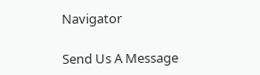Navigator

Send Us A Message